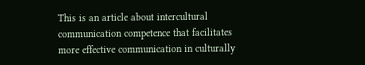This is an article about intercultural communication competence that facilitates more effective communication in culturally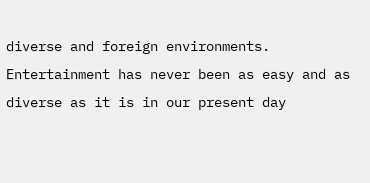diverse and foreign environments.
Entertainment has never been as easy and as diverse as it is in our present day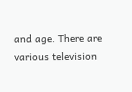and age. There are various television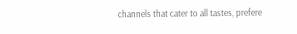channels that cater to all tastes, prefere